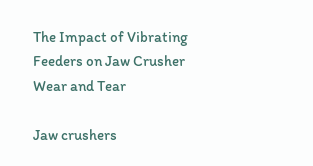The Impact of Vibrating Feeders on Jaw Crusher Wear and Tear

Jaw crushers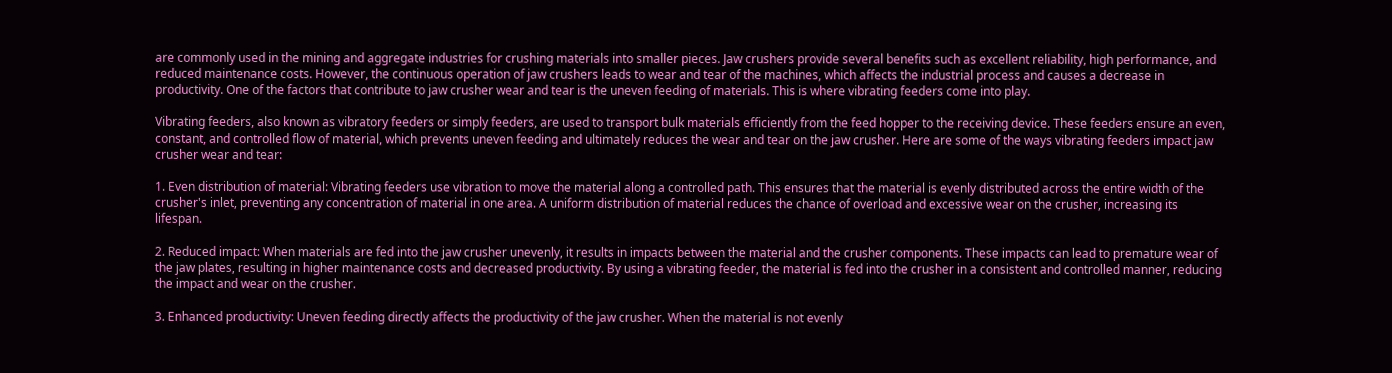are commonly used in the mining and aggregate industries for crushing materials into smaller pieces. Jaw crushers provide several benefits such as excellent reliability, high performance, and reduced maintenance costs. However, the continuous operation of jaw crushers leads to wear and tear of the machines, which affects the industrial process and causes a decrease in productivity. One of the factors that contribute to jaw crusher wear and tear is the uneven feeding of materials. This is where vibrating feeders come into play.

Vibrating feeders, also known as vibratory feeders or simply feeders, are used to transport bulk materials efficiently from the feed hopper to the receiving device. These feeders ensure an even, constant, and controlled flow of material, which prevents uneven feeding and ultimately reduces the wear and tear on the jaw crusher. Here are some of the ways vibrating feeders impact jaw crusher wear and tear:

1. Even distribution of material: Vibrating feeders use vibration to move the material along a controlled path. This ensures that the material is evenly distributed across the entire width of the crusher's inlet, preventing any concentration of material in one area. A uniform distribution of material reduces the chance of overload and excessive wear on the crusher, increasing its lifespan.

2. Reduced impact: When materials are fed into the jaw crusher unevenly, it results in impacts between the material and the crusher components. These impacts can lead to premature wear of the jaw plates, resulting in higher maintenance costs and decreased productivity. By using a vibrating feeder, the material is fed into the crusher in a consistent and controlled manner, reducing the impact and wear on the crusher.

3. Enhanced productivity: Uneven feeding directly affects the productivity of the jaw crusher. When the material is not evenly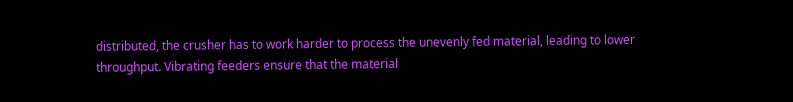distributed, the crusher has to work harder to process the unevenly fed material, leading to lower throughput. Vibrating feeders ensure that the material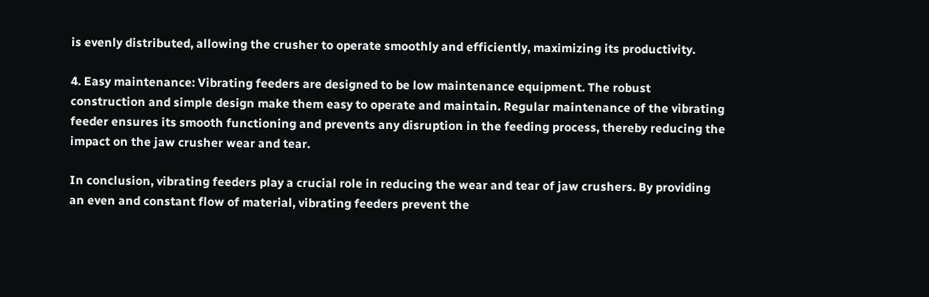is evenly distributed, allowing the crusher to operate smoothly and efficiently, maximizing its productivity.

4. Easy maintenance: Vibrating feeders are designed to be low maintenance equipment. The robust construction and simple design make them easy to operate and maintain. Regular maintenance of the vibrating feeder ensures its smooth functioning and prevents any disruption in the feeding process, thereby reducing the impact on the jaw crusher wear and tear.

In conclusion, vibrating feeders play a crucial role in reducing the wear and tear of jaw crushers. By providing an even and constant flow of material, vibrating feeders prevent the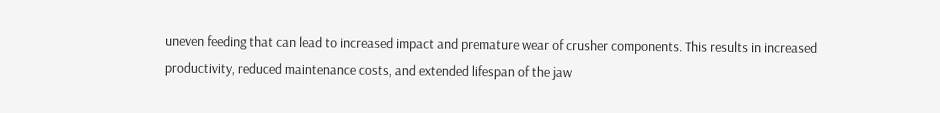uneven feeding that can lead to increased impact and premature wear of crusher components. This results in increased productivity, reduced maintenance costs, and extended lifespan of the jaw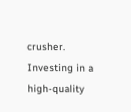crusher. Investing in a high-quality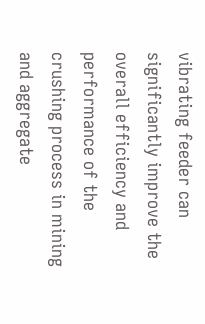vibrating feeder can significantly improve the overall efficiency and performance of the crushing process in mining and aggregate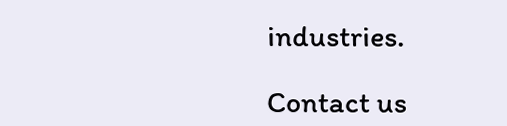industries.

Contact us